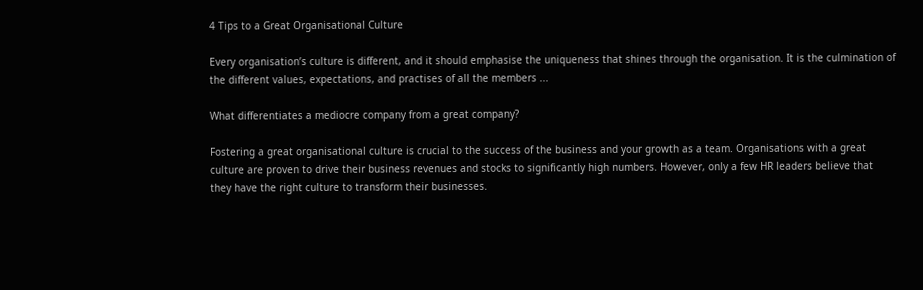4 Tips to a Great Organisational Culture

Every organisation’s culture is different, and it should emphasise the uniqueness that shines through the organisation. It is the culmination of the different values, expectations, and practises of all the members ...

What differentiates a mediocre company from a great company?

Fostering a great organisational culture is crucial to the success of the business and your growth as a team. Organisations with a great culture are proven to drive their business revenues and stocks to significantly high numbers. However, only a few HR leaders believe that they have the right culture to transform their businesses.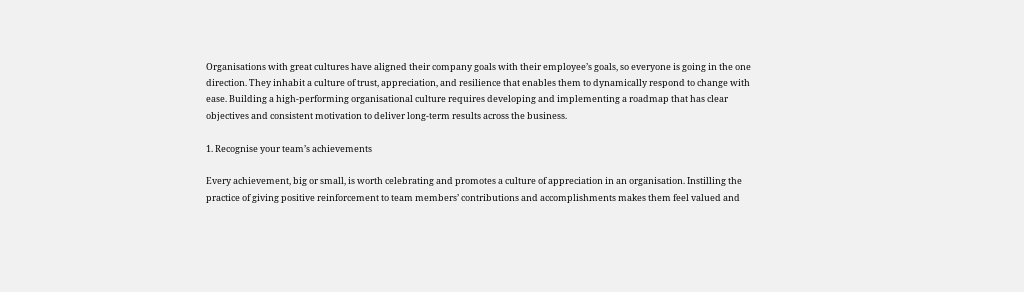Organisations with great cultures have aligned their company goals with their employee’s goals, so everyone is going in the one direction. They inhabit a culture of trust, appreciation, and resilience that enables them to dynamically respond to change with ease. Building a high-performing organisational culture requires developing and implementing a roadmap that has clear objectives and consistent motivation to deliver long-term results across the business.

1. Recognise your team’s achievements

Every achievement, big or small, is worth celebrating and promotes a culture of appreciation in an organisation. Instilling the practice of giving positive reinforcement to team members’ contributions and accomplishments makes them feel valued and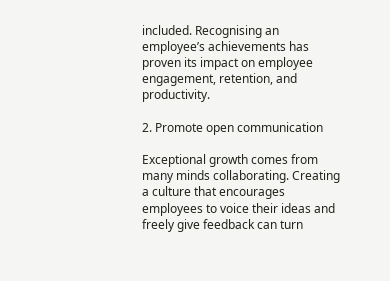included. Recognising an employee’s achievements has proven its impact on employee engagement, retention, and productivity.

2. Promote open communication

Exceptional growth comes from many minds collaborating. Creating a culture that encourages employees to voice their ideas and freely give feedback can turn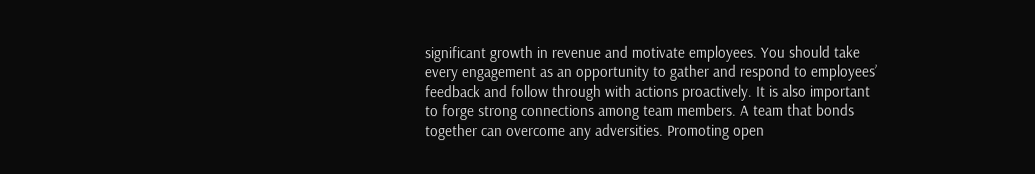significant growth in revenue and motivate employees. You should take every engagement as an opportunity to gather and respond to employees’ feedback and follow through with actions proactively. It is also important to forge strong connections among team members. A team that bonds together can overcome any adversities. Promoting open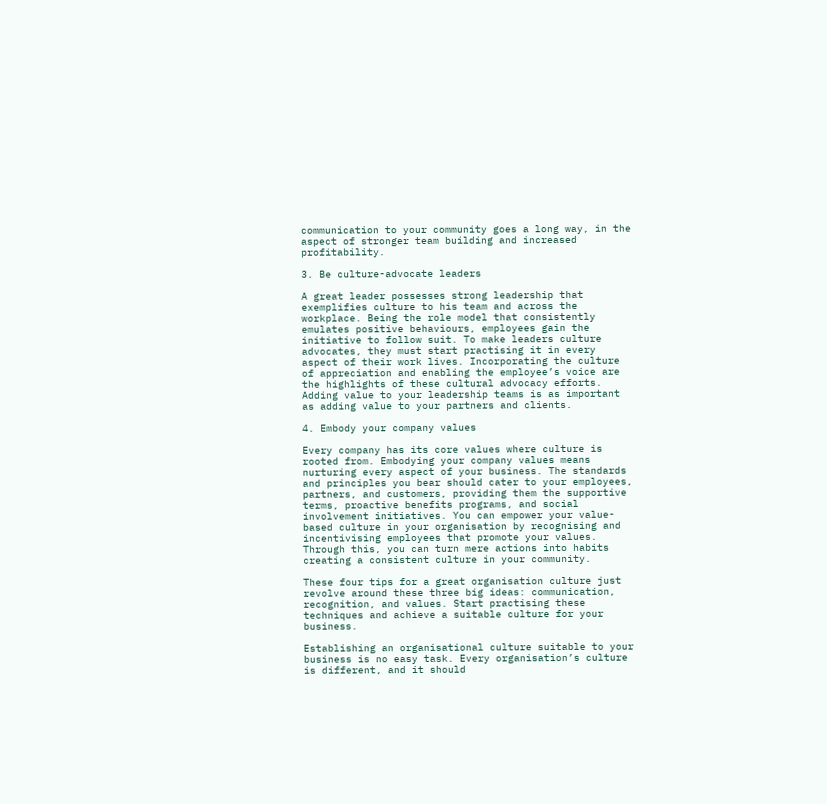communication to your community goes a long way, in the aspect of stronger team building and increased profitability.

3. Be culture-advocate leaders

A great leader possesses strong leadership that exemplifies culture to his team and across the workplace. Being the role model that consistently emulates positive behaviours, employees gain the initiative to follow suit. To make leaders culture advocates, they must start practising it in every aspect of their work lives. Incorporating the culture of appreciation and enabling the employee’s voice are the highlights of these cultural advocacy efforts. Adding value to your leadership teams is as important as adding value to your partners and clients.

4. Embody your company values

Every company has its core values where culture is rooted from. Embodying your company values means nurturing every aspect of your business. The standards and principles you bear should cater to your employees, partners, and customers, providing them the supportive terms, proactive benefits programs, and social involvement initiatives. You can empower your value-based culture in your organisation by recognising and incentivising employees that promote your values. Through this, you can turn mere actions into habits creating a consistent culture in your community.

These four tips for a great organisation culture just revolve around these three big ideas: communication, recognition, and values. Start practising these techniques and achieve a suitable culture for your business.

Establishing an organisational culture suitable to your business is no easy task. Every organisation’s culture is different, and it should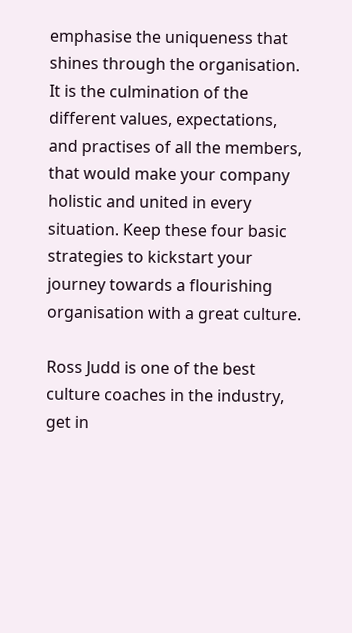emphasise the uniqueness that shines through the organisation. It is the culmination of the different values, expectations, and practises of all the members, that would make your company holistic and united in every situation. Keep these four basic strategies to kickstart your journey towards a flourishing organisation with a great culture.

Ross Judd is one of the best culture coaches in the industry, get in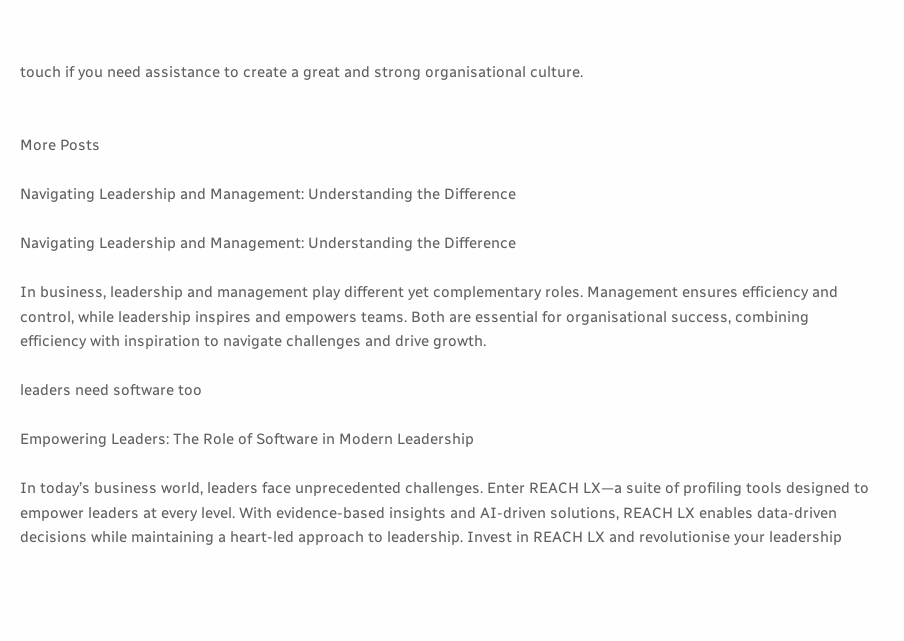touch if you need assistance to create a great and strong organisational culture.


More Posts

Navigating Leadership and Management: Understanding the Difference

Navigating Leadership and Management: Understanding the Difference

In business, leadership and management play different yet complementary roles. Management ensures efficiency and control, while leadership inspires and empowers teams. Both are essential for organisational success, combining efficiency with inspiration to navigate challenges and drive growth.

leaders need software too

Empowering Leaders: The Role of Software in Modern Leadership

In today’s business world, leaders face unprecedented challenges. Enter REACH LX—a suite of profiling tools designed to empower leaders at every level. With evidence-based insights and AI-driven solutions, REACH LX enables data-driven decisions while maintaining a heart-led approach to leadership. Invest in REACH LX and revolutionise your leadership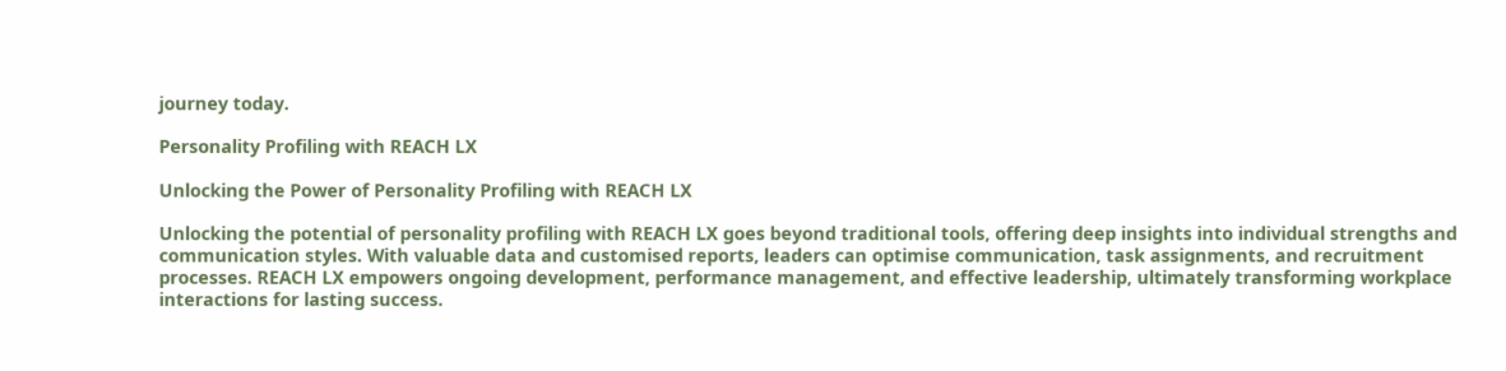journey today.

Personality Profiling with REACH LX

Unlocking the Power of Personality Profiling with REACH LX

Unlocking the potential of personality profiling with REACH LX goes beyond traditional tools, offering deep insights into individual strengths and communication styles. With valuable data and customised reports, leaders can optimise communication, task assignments, and recruitment processes. REACH LX empowers ongoing development, performance management, and effective leadership, ultimately transforming workplace interactions for lasting success.